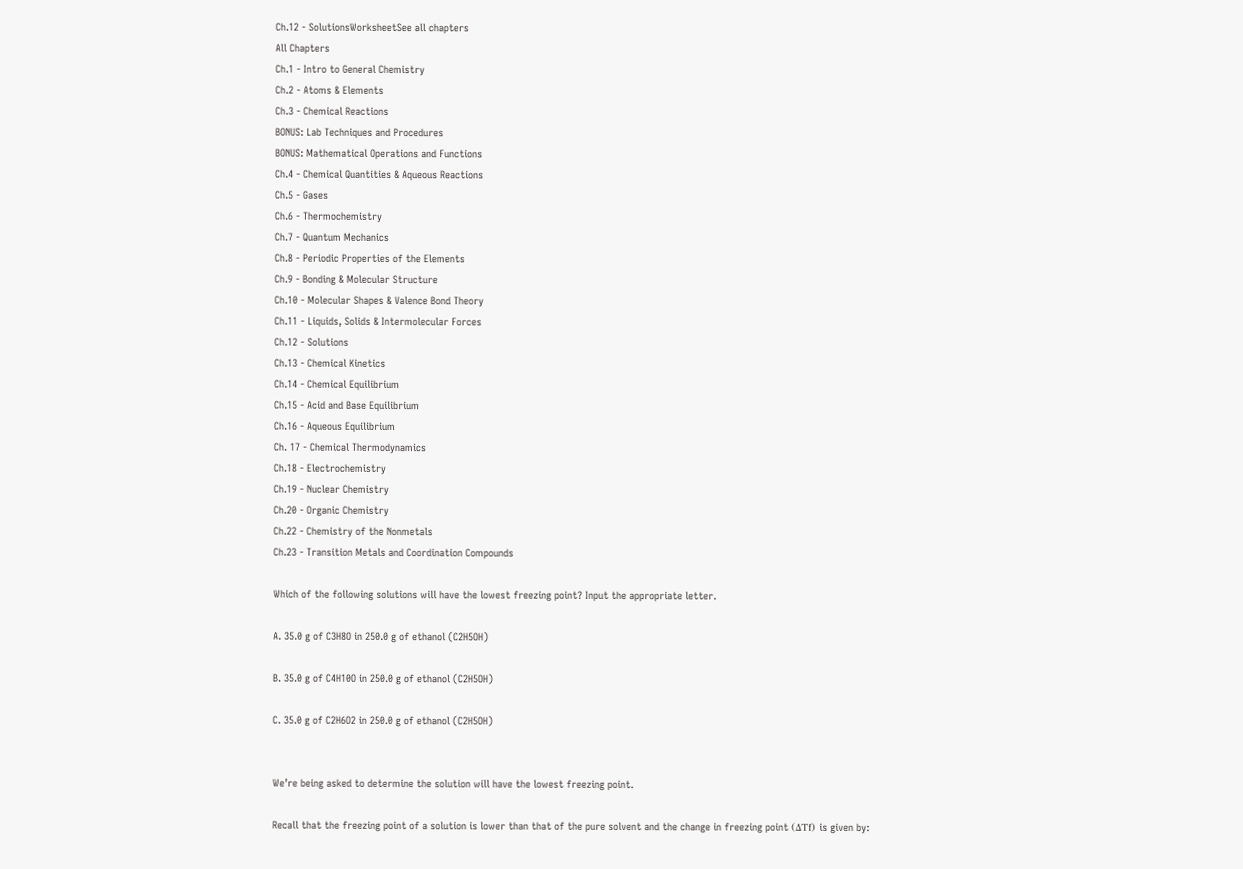Ch.12 - SolutionsWorksheetSee all chapters
All Chapters
Ch.1 - Intro to General Chemistry
Ch.2 - Atoms & Elements
Ch.3 - Chemical Reactions
BONUS: Lab Techniques and Procedures
BONUS: Mathematical Operations and Functions
Ch.4 - Chemical Quantities & Aqueous Reactions
Ch.5 - Gases
Ch.6 - Thermochemistry
Ch.7 - Quantum Mechanics
Ch.8 - Periodic Properties of the Elements
Ch.9 - Bonding & Molecular Structure
Ch.10 - Molecular Shapes & Valence Bond Theory
Ch.11 - Liquids, Solids & Intermolecular Forces
Ch.12 - Solutions
Ch.13 - Chemical Kinetics
Ch.14 - Chemical Equilibrium
Ch.15 - Acid and Base Equilibrium
Ch.16 - Aqueous Equilibrium
Ch. 17 - Chemical Thermodynamics
Ch.18 - Electrochemistry
Ch.19 - Nuclear Chemistry
Ch.20 - Organic Chemistry
Ch.22 - Chemistry of the Nonmetals
Ch.23 - Transition Metals and Coordination Compounds

Which of the following solutions will have the lowest freezing point? Input the appropriate letter.

A. 35.0 g of C3H8O in 250.0 g of ethanol (C2H5OH)

B. 35.0 g of C4H10O in 250.0 g of ethanol (C2H5OH)

C. 35.0 g of C2H6O2 in 250.0 g of ethanol (C2H5OH)


We’re being asked to determine the solution will have the lowest freezing point.

Recall that the freezing point of a solution is lower than that of the pure solvent and the change in freezing point (ΔTf) is given by: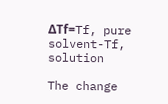ΔTf=Tf, pure solvent-Tf, solution

The change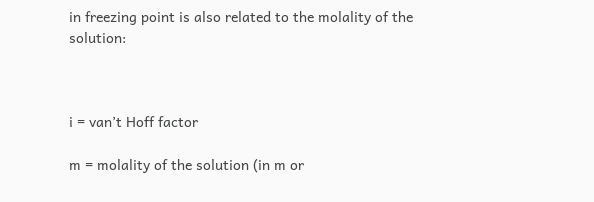in freezing point is also related to the molality of the solution:



i = van’t Hoff factor

m = molality of the solution (in m or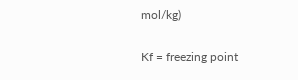mol/kg)

Kf = freezing point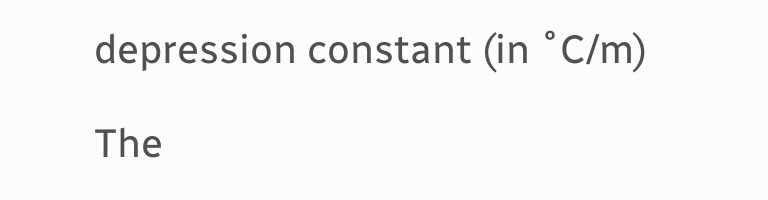depression constant (in ˚C/m)

The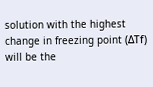solution with the highest change in freezing point (ΔTf) will be the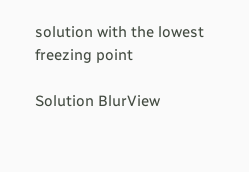solution with the lowest freezing point

Solution BlurView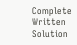Complete Written Solution